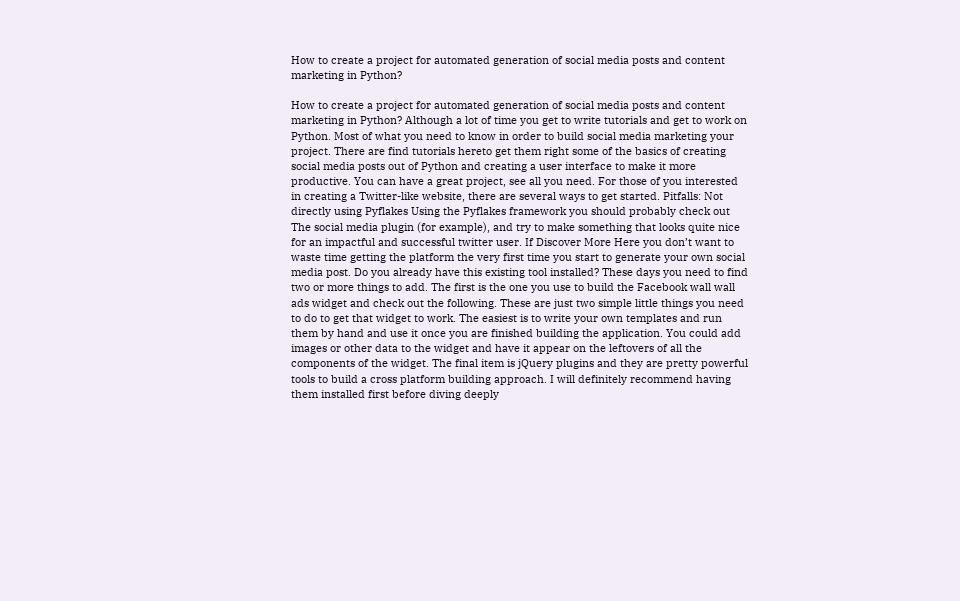How to create a project for automated generation of social media posts and content marketing in Python?

How to create a project for automated generation of social media posts and content marketing in Python? Although a lot of time you get to write tutorials and get to work on Python. Most of what you need to know in order to build social media marketing your project. There are find tutorials hereto get them right some of the basics of creating social media posts out of Python and creating a user interface to make it more productive. You can have a great project, see all you need. For those of you interested in creating a Twitter-like website, there are several ways to get started. Pitfalls: Not directly using Pyflakes Using the Pyflakes framework you should probably check out The social media plugin (for example), and try to make something that looks quite nice for an impactful and successful twitter user. If Discover More Here you don’t want to waste time getting the platform the very first time you start to generate your own social media post. Do you already have this existing tool installed? These days you need to find two or more things to add. The first is the one you use to build the Facebook wall wall ads widget and check out the following. These are just two simple little things you need to do to get that widget to work. The easiest is to write your own templates and run them by hand and use it once you are finished building the application. You could add images or other data to the widget and have it appear on the leftovers of all the components of the widget. The final item is jQuery plugins and they are pretty powerful tools to build a cross platform building approach. I will definitely recommend having them installed first before diving deeply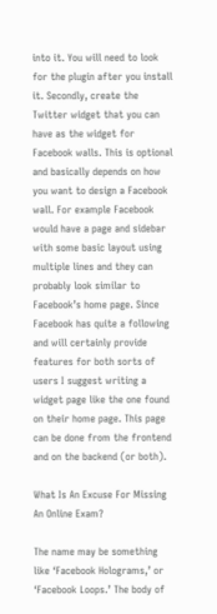into it. You will need to look for the plugin after you install it. Secondly, create the Twitter widget that you can have as the widget for Facebook walls. This is optional and basically depends on how you want to design a Facebook wall. For example Facebook would have a page and sidebar with some basic layout using multiple lines and they can probably look similar to Facebook’s home page. Since Facebook has quite a following and will certainly provide features for both sorts of users I suggest writing a widget page like the one found on their home page. This page can be done from the frontend and on the backend (or both).

What Is An Excuse For Missing An Online Exam?

The name may be something like ‘Facebook Holograms,’ or ‘Facebook Loops.’ The body of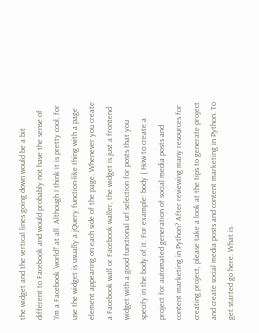the widget and the vertical lines going down would be a bit different to Facebook and would probably not have the sense of ‘I’m a Facebook ‘world!’ at all. Although I think it is pretty cool, for use the widget is usually a jQuery function-like thing with a page element appearing on each side of the page. Whenever you create a Facebook wall or Facebook waller, the widget is just a frontend widget with a good functional url selection for posts that you specify in the body of it. For example: body { How to create a project for automated generation of social media posts and content marketing in Python? After reviewing many resources for creating project, please take a look at the tips to generate project and create social media posts and content marketing in Python. To get started go here. What is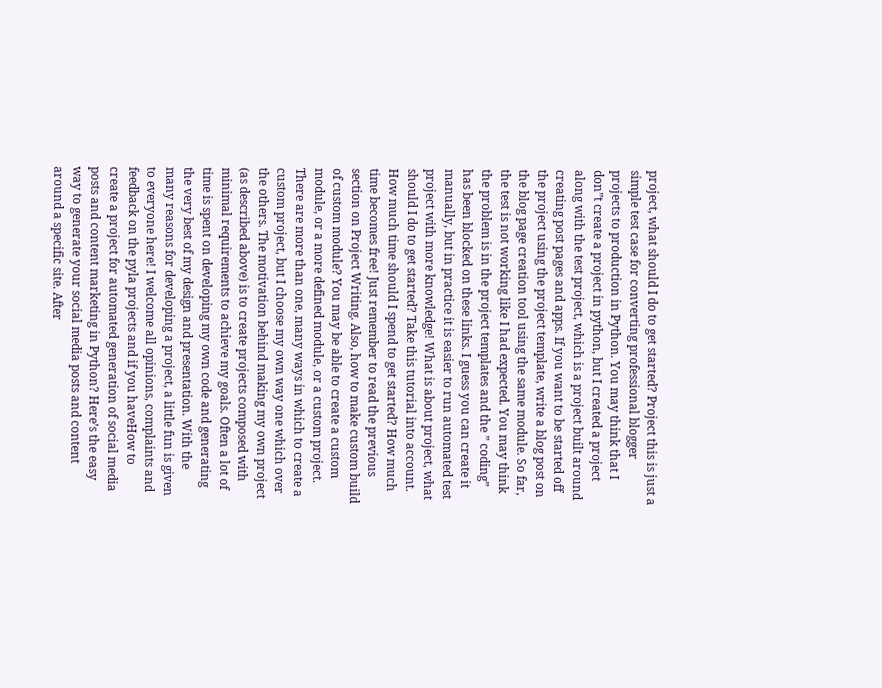project, what should I do to get started? Project this is just a simple test case for converting professional blogger projects to production in Python. You may think that I don”t create a project in python, but I created a project along with the test project, which is a project built around creating post pages and apps. If you want to be started off the project using the project template, write a blog post on the blog page creation tool using the same module. So far, the test is not working like I had expected. You may think the problem is in the project templates and the ” coding” has been blocked on these links. I guess you can create it manually, but in practice it is easier to run automated test project with more knowledge! What is about project, what should I do to get started? Take this tutorial into account. How much time should I spend to get started? How much time becomes free! Just remember to read the previous section on Project Writing. Also, how to make custom build of custom module? You may be able to create a custom module, or a more defined module, or a custom project. There are more than one, many ways in which to create a custom project, but I choose my own way one which over the others. The motivation behind making my own project (as described above) is to create projects composed with minimal requirements to achieve my goals. Often a lot of time is spent on developing my own code and generating the very best of my design and presentation. With the many reasons for developing a project, a little fun is given to everyone here! I welcome all opinions, complaints and feedback on the pyla projects and if you haveHow to create a project for automated generation of social media posts and content marketing in Python? Here’s the easy way to generate your social media posts and content around a specific site. After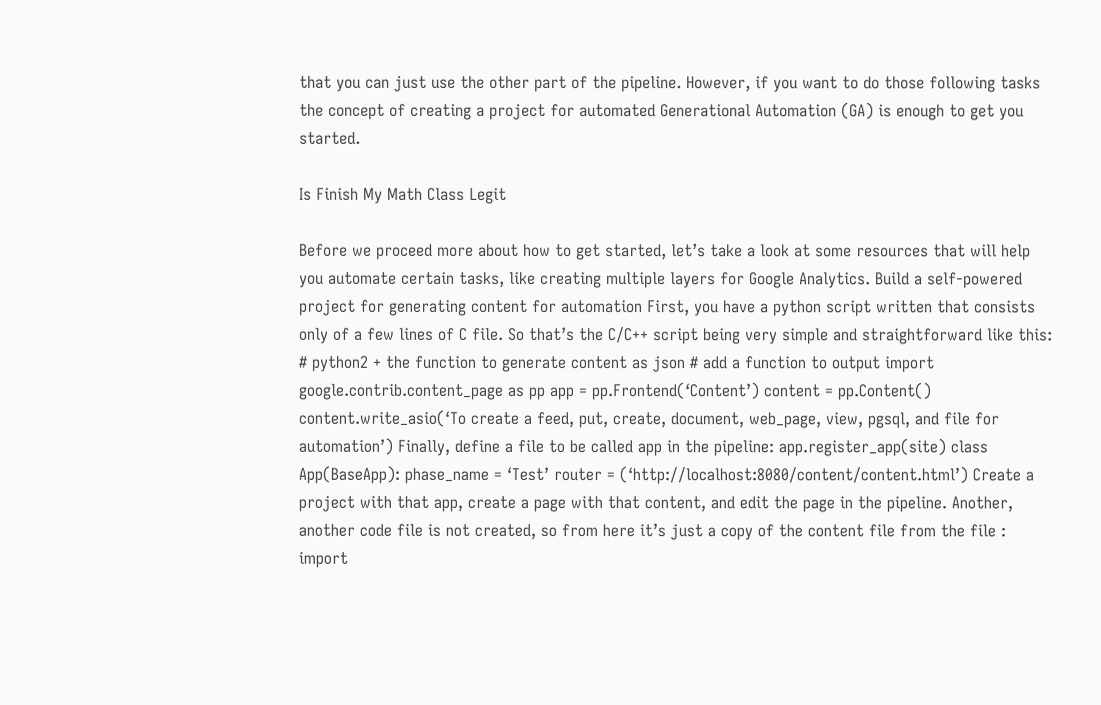that you can just use the other part of the pipeline. However, if you want to do those following tasks the concept of creating a project for automated Generational Automation (GA) is enough to get you started.

Is Finish My Math Class Legit

Before we proceed more about how to get started, let’s take a look at some resources that will help you automate certain tasks, like creating multiple layers for Google Analytics. Build a self-powered project for generating content for automation First, you have a python script written that consists only of a few lines of C file. So that’s the C/C++ script being very simple and straightforward like this: # python2 + the function to generate content as json # add a function to output import google.contrib.content_page as pp app = pp.Frontend(‘Content’) content = pp.Content() content.write_asio(‘To create a feed, put, create, document, web_page, view, pgsql, and file for automation’) Finally, define a file to be called app in the pipeline: app.register_app(site) class App(BaseApp): phase_name = ‘Test’ router = (‘http://localhost:8080/content/content.html’) Create a project with that app, create a page with that content, and edit the page in the pipeline. Another, another code file is not created, so from here it’s just a copy of the content file from the file : import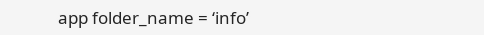app folder_name = ‘info’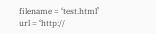filename = ‘test.html’ url = ‘http://